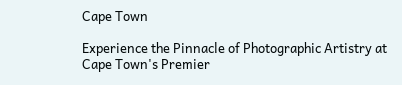Cape Town

Experience the Pinnacle of Photographic Artistry at Cape Town's Premier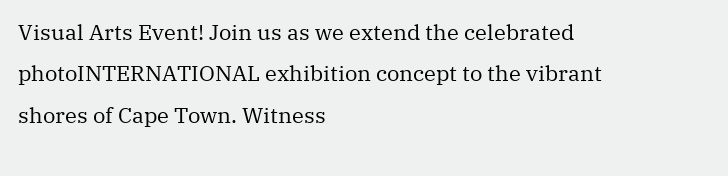Visual Arts Event! Join us as we extend the celebrated photoINTERNATIONAL exhibition concept to the vibrant shores of Cape Town. Witness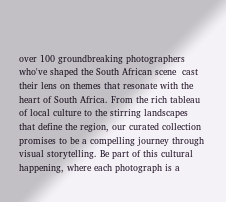over 100 groundbreaking photographers who've shaped the South African scene  cast their lens on themes that resonate with the heart of South Africa. From the rich tableau of local culture to the stirring landscapes that define the region, our curated collection promises to be a compelling journey through visual storytelling. Be part of this cultural happening, where each photograph is a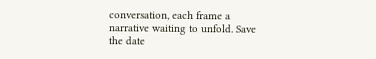conversation, each frame a narrative waiting to unfold. Save the date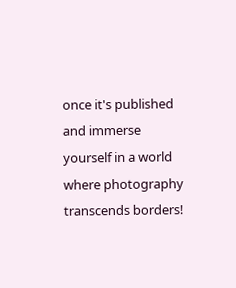once it's published and immerse yourself in a world where photography transcends borders!